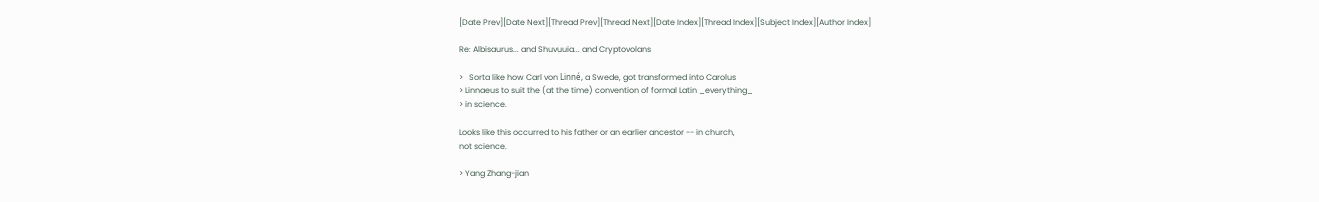[Date Prev][Date Next][Thread Prev][Thread Next][Date Index][Thread Index][Subject Index][Author Index]

Re: Albisaurus... and Shuvuuia... and Cryptovolans

>   Sorta like how Carl von Linné, a Swede, got transformed into Carolus
> Linnaeus to suit the (at the time) convention of formal Latin _everything_
> in science.

Looks like this occurred to his father or an earlier ancestor -- in church,
not science.

> Yang Zhang-jian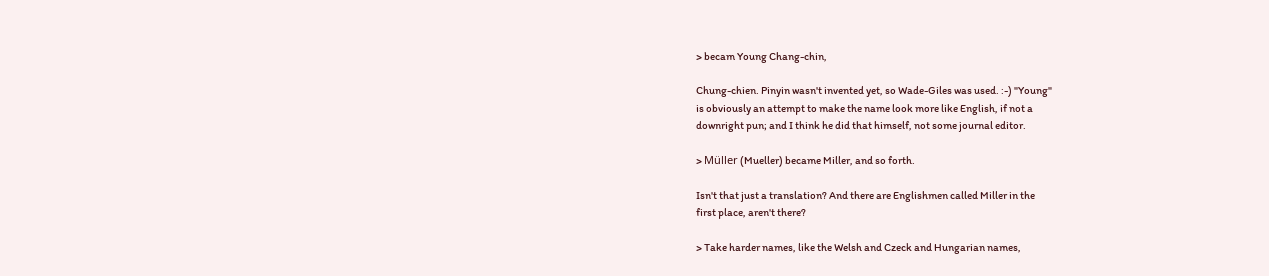> becam Young Chang-chin,

Chung-chien. Pinyin wasn't invented yet, so Wade-Giles was used. :-) "Young"
is obviously an attempt to make the name look more like English, if not a
downright pun; and I think he did that himself, not some journal editor.

> Müller (Mueller) became Miller, and so forth.

Isn't that just a translation? And there are Englishmen called Miller in the
first place, aren't there?

> Take harder names, like the Welsh and Czeck and Hungarian names,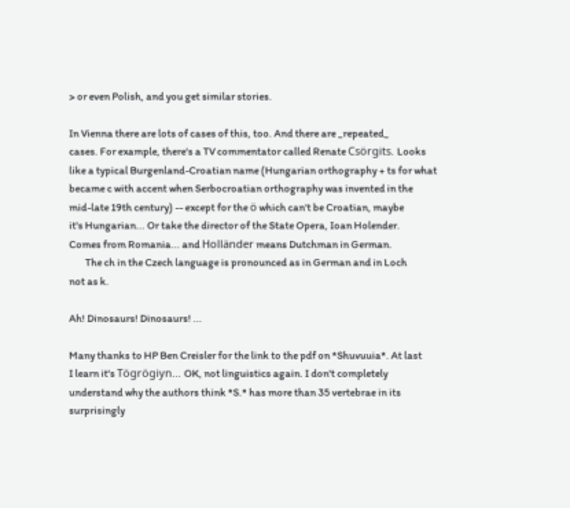> or even Polish, and you get similar stories.

In Vienna there are lots of cases of this, too. And there are _repeated_
cases. For example, there's a TV commentator called Renate Csörgits. Looks
like a typical Burgenland-Croatian name (Hungarian orthography + ts for what
became c with accent when Serbocroatian orthography was invented in the
mid-late 19th century) -- except for the ö which can't be Croatian, maybe
it's Hungarian... Or take the director of the State Opera, Ioan Holender.
Comes from Romania... and Holländer means Dutchman in German.
        The ch in the Czech language is pronounced as in German and in Loch
not as k.

Ah! Dinosaurs! Dinosaurs! ...

Many thanks to HP Ben Creisler for the link to the pdf on *Shuvuuia*. At last
I learn it's Tögrögiyn... OK, not linguistics again. I don't completely
understand why the authors think *S.* has more than 35 vertebrae in its
surprisingly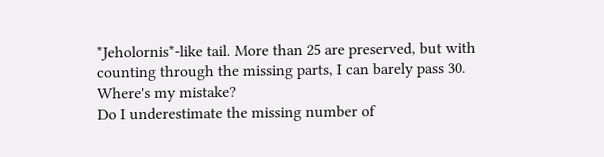*Jeholornis*-like tail. More than 25 are preserved, but with
counting through the missing parts, I can barely pass 30. Where's my mistake?
Do I underestimate the missing number of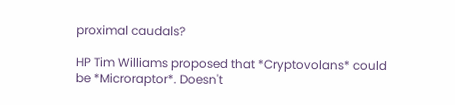proximal caudals?

HP Tim Williams proposed that *Cryptovolans* could be *Microraptor*. Doesn't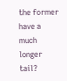the former have a much longer tail?